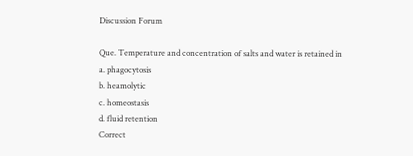Discussion Forum

Que. Temperature and concentration of salts and water is retained in
a. phagocytosis
b. heamolytic
c. homeostasis
d. fluid retention
Correct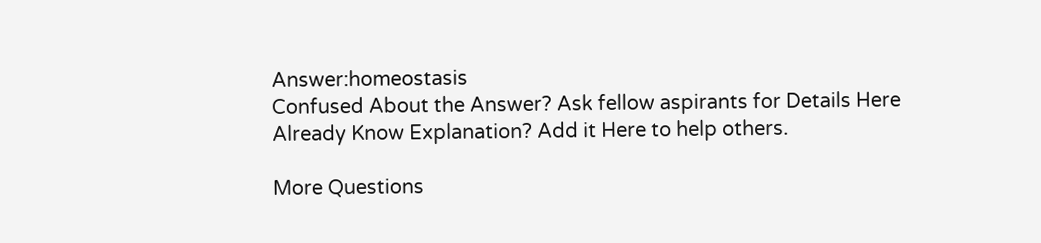Answer:homeostasis
Confused About the Answer? Ask fellow aspirants for Details Here
Already Know Explanation? Add it Here to help others.

More Questions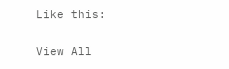Like this:

View All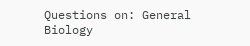Questions on: General Biology